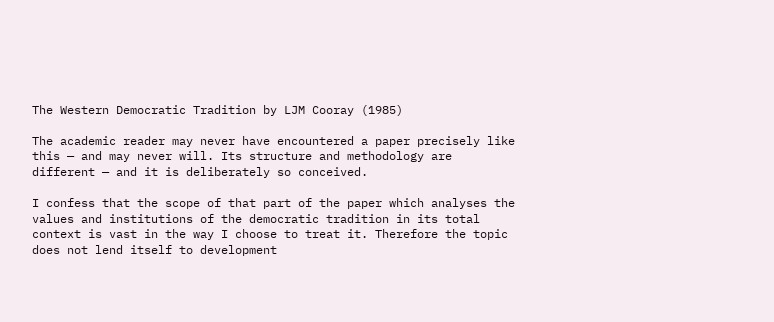The Western Democratic Tradition by LJM Cooray (1985)

The academic reader may never have encountered a paper precisely like this — and may never will. Its structure and methodology are different — and it is deliberately so conceived.

I confess that the scope of that part of the paper which analyses the values and institutions of the democratic tradition in its total context is vast in the way I choose to treat it. Therefore the topic does not lend itself to development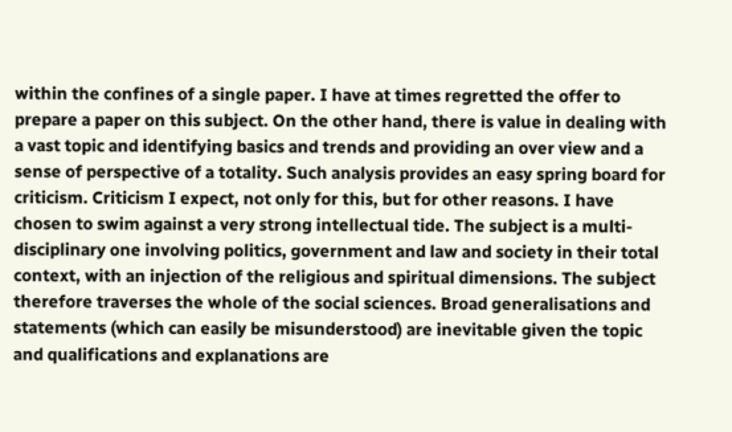within the confines of a single paper. I have at times regretted the offer to prepare a paper on this subject. On the other hand, there is value in dealing with a vast topic and identifying basics and trends and providing an over view and a sense of perspective of a totality. Such analysis provides an easy spring board for criticism. Criticism I expect, not only for this, but for other reasons. I have chosen to swim against a very strong intellectual tide. The subject is a multi-disciplinary one involving politics, government and law and society in their total context, with an injection of the religious and spiritual dimensions. The subject therefore traverses the whole of the social sciences. Broad generalisations and statements (which can easily be misunderstood) are inevitable given the topic and qualifications and explanations are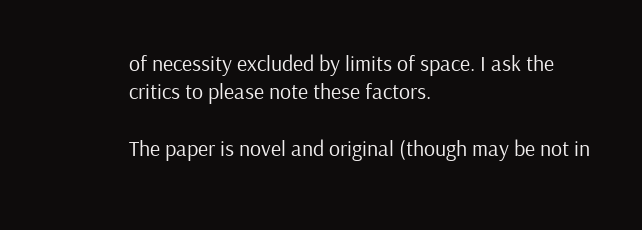of necessity excluded by limits of space. I ask the critics to please note these factors.

The paper is novel and original (though may be not in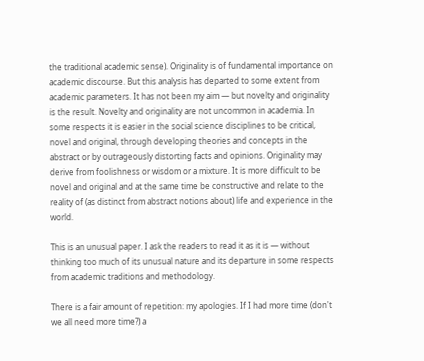the traditional academic sense). Originality is of fundamental importance on academic discourse. But this analysis has departed to some extent from academic parameters. It has not been my aim — but novelty and originality is the result. Novelty and originality are not uncommon in academia. In some respects it is easier in the social science disciplines to be critical, novel and original, through developing theories and concepts in the abstract or by outrageously distorting facts and opinions. Originality may derive from foolishness or wisdom or a mixture. It is more difficult to be novel and original and at the same time be constructive and relate to the reality of (as distinct from abstract notions about) life and experience in the world.

This is an unusual paper. I ask the readers to read it as it is — without thinking too much of its unusual nature and its departure in some respects from academic traditions and methodology.

There is a fair amount of repetition: my apologies. If I had more time (don't we all need more time?) a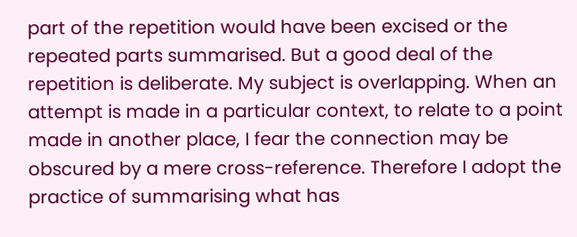part of the repetition would have been excised or the repeated parts summarised. But a good deal of the repetition is deliberate. My subject is overlapping. When an attempt is made in a particular context, to relate to a point made in another place, I fear the connection may be obscured by a mere cross-reference. Therefore I adopt the practice of summarising what has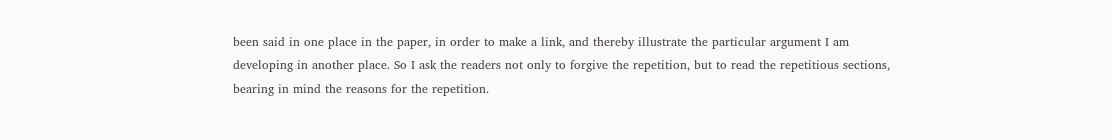been said in one place in the paper, in order to make a link, and thereby illustrate the particular argument I am developing in another place. So I ask the readers not only to forgive the repetition, but to read the repetitious sections, bearing in mind the reasons for the repetition.